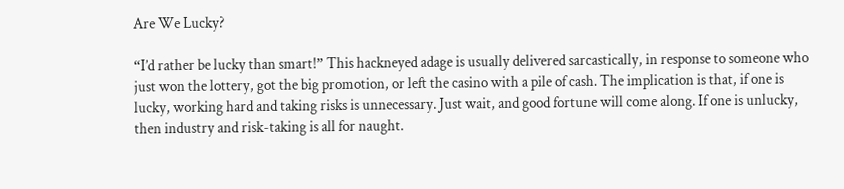Are We Lucky?

“I’d rather be lucky than smart!” This hackneyed adage is usually delivered sarcastically, in response to someone who just won the lottery, got the big promotion, or left the casino with a pile of cash. The implication is that, if one is lucky, working hard and taking risks is unnecessary. Just wait, and good fortune will come along. If one is unlucky, then industry and risk-taking is all for naught.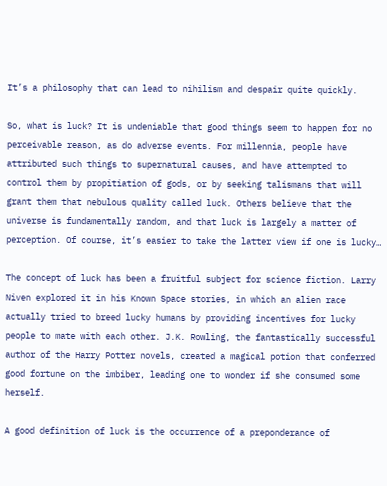It’s a philosophy that can lead to nihilism and despair quite quickly.

So, what is luck? It is undeniable that good things seem to happen for no perceivable reason, as do adverse events. For millennia, people have attributed such things to supernatural causes, and have attempted to control them by propitiation of gods, or by seeking talismans that will grant them that nebulous quality called luck. Others believe that the universe is fundamentally random, and that luck is largely a matter of perception. Of course, it’s easier to take the latter view if one is lucky…

The concept of luck has been a fruitful subject for science fiction. Larry Niven explored it in his Known Space stories, in which an alien race actually tried to breed lucky humans by providing incentives for lucky people to mate with each other. J.K. Rowling, the fantastically successful author of the Harry Potter novels, created a magical potion that conferred good fortune on the imbiber, leading one to wonder if she consumed some herself.

A good definition of luck is the occurrence of a preponderance of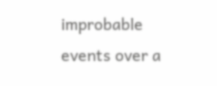improbable events over a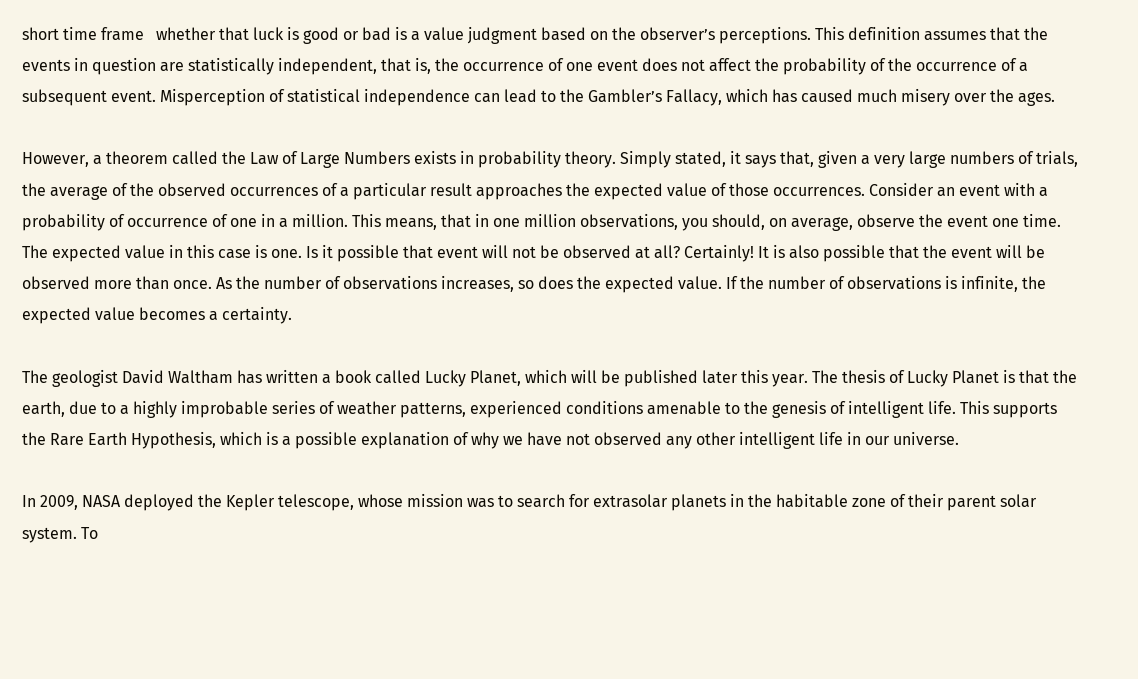short time frame   whether that luck is good or bad is a value judgment based on the observer’s perceptions. This definition assumes that the events in question are statistically independent, that is, the occurrence of one event does not affect the probability of the occurrence of a subsequent event. Misperception of statistical independence can lead to the Gambler’s Fallacy, which has caused much misery over the ages.

However, a theorem called the Law of Large Numbers exists in probability theory. Simply stated, it says that, given a very large numbers of trials, the average of the observed occurrences of a particular result approaches the expected value of those occurrences. Consider an event with a probability of occurrence of one in a million. This means, that in one million observations, you should, on average, observe the event one time. The expected value in this case is one. Is it possible that event will not be observed at all? Certainly! It is also possible that the event will be observed more than once. As the number of observations increases, so does the expected value. If the number of observations is infinite, the expected value becomes a certainty.

The geologist David Waltham has written a book called Lucky Planet, which will be published later this year. The thesis of Lucky Planet is that the earth, due to a highly improbable series of weather patterns, experienced conditions amenable to the genesis of intelligent life. This supports the Rare Earth Hypothesis, which is a possible explanation of why we have not observed any other intelligent life in our universe.

In 2009, NASA deployed the Kepler telescope, whose mission was to search for extrasolar planets in the habitable zone of their parent solar system. To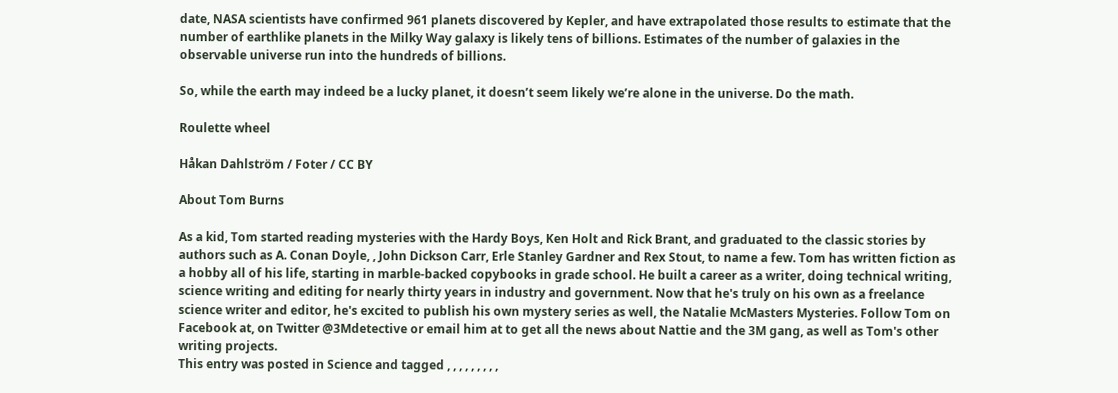date, NASA scientists have confirmed 961 planets discovered by Kepler, and have extrapolated those results to estimate that the number of earthlike planets in the Milky Way galaxy is likely tens of billions. Estimates of the number of galaxies in the observable universe run into the hundreds of billions.

So, while the earth may indeed be a lucky planet, it doesn’t seem likely we’re alone in the universe. Do the math.

Roulette wheel

Håkan Dahlström / Foter / CC BY

About Tom Burns

As a kid, Tom started reading mysteries with the Hardy Boys, Ken Holt and Rick Brant, and graduated to the classic stories by authors such as A. Conan Doyle, , John Dickson Carr, Erle Stanley Gardner and Rex Stout, to name a few. Tom has written fiction as a hobby all of his life, starting in marble-backed copybooks in grade school. He built a career as a writer, doing technical writing, science writing and editing for nearly thirty years in industry and government. Now that he's truly on his own as a freelance science writer and editor, he's excited to publish his own mystery series as well, the Natalie McMasters Mysteries. Follow Tom on Facebook at, on Twitter @3Mdetective or email him at to get all the news about Nattie and the 3M gang, as well as Tom's other writing projects.
This entry was posted in Science and tagged , , , , , , , , ,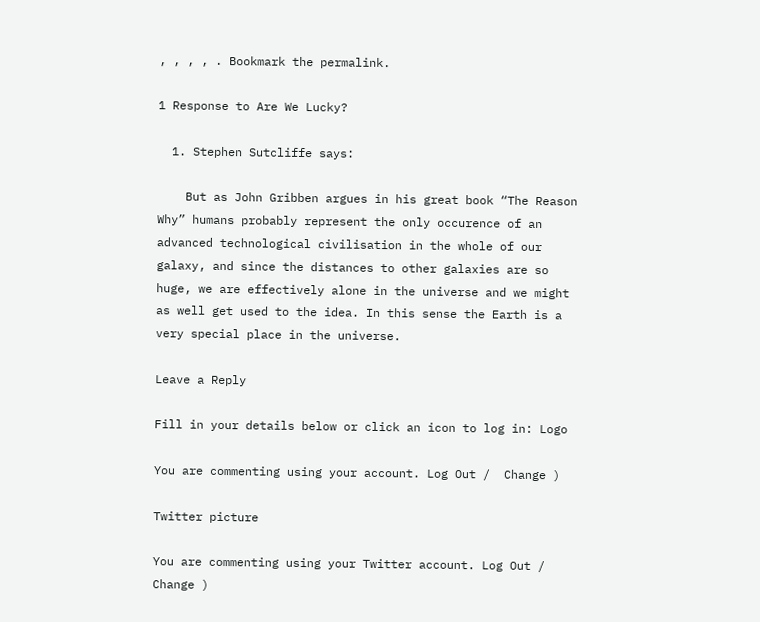, , , , . Bookmark the permalink.

1 Response to Are We Lucky?

  1. Stephen Sutcliffe says:

    But as John Gribben argues in his great book “The Reason Why” humans probably represent the only occurence of an advanced technological civilisation in the whole of our galaxy, and since the distances to other galaxies are so huge, we are effectively alone in the universe and we might as well get used to the idea. In this sense the Earth is a very special place in the universe.

Leave a Reply

Fill in your details below or click an icon to log in: Logo

You are commenting using your account. Log Out /  Change )

Twitter picture

You are commenting using your Twitter account. Log Out /  Change )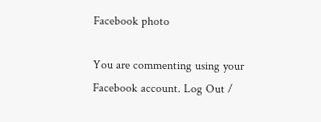Facebook photo

You are commenting using your Facebook account. Log Out /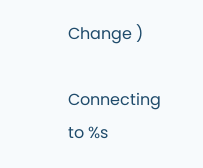Change )

Connecting to %s